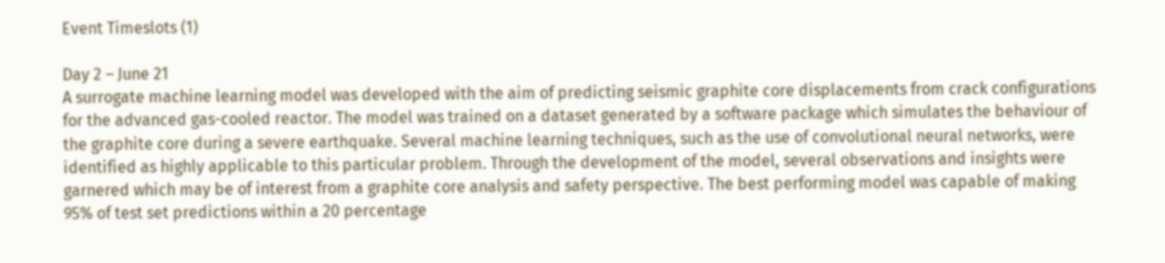Event Timeslots (1)

Day 2 – June 21
A surrogate machine learning model was developed with the aim of predicting seismic graphite core displacements from crack configurations for the advanced gas-cooled reactor. The model was trained on a dataset generated by a software package which simulates the behaviour of the graphite core during a severe earthquake. Several machine learning techniques, such as the use of convolutional neural networks, were identified as highly applicable to this particular problem. Through the development of the model, several observations and insights were garnered which may be of interest from a graphite core analysis and safety perspective. The best performing model was capable of making 95% of test set predictions within a 20 percentage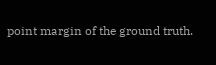point margin of the ground truth.